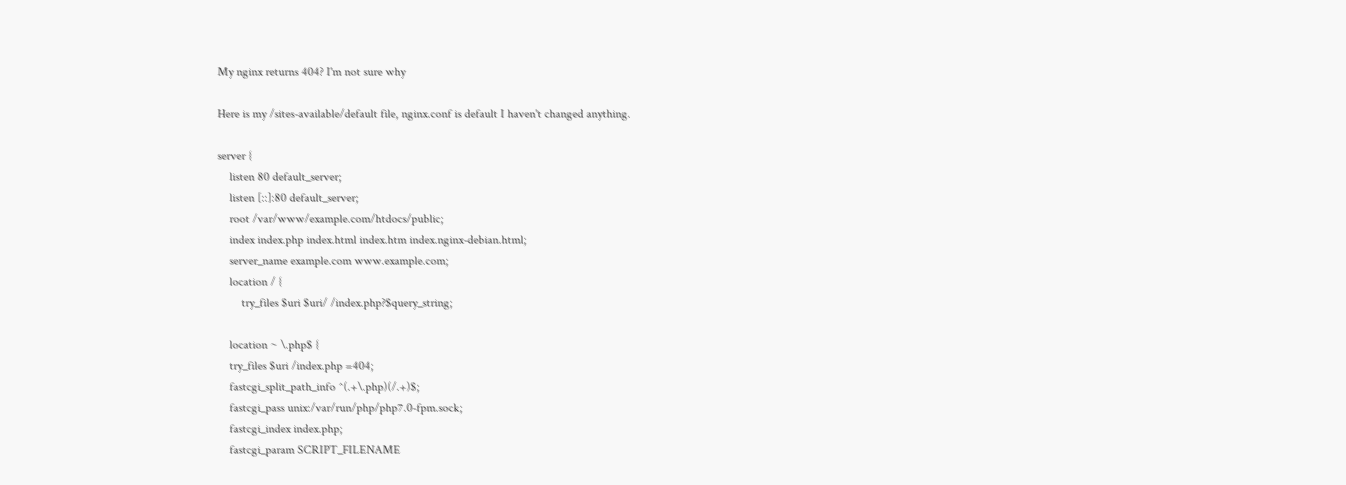My nginx returns 404? I'm not sure why

Here is my /sites-available/default file, nginx.conf is default I haven't changed anything.

server {
    listen 80 default_server;
    listen [::]:80 default_server;
    root /var/www/example.com/htdocs/public;
    index index.php index.html index.htm index.nginx-debian.html;
    server_name example.com www.example.com;
    location / {
        try_files $uri $uri/ /index.php?$query_string;

    location ~ \.php$ {
    try_files $uri /index.php =404;
    fastcgi_split_path_info ^(.+\.php)(/.+)$;
    fastcgi_pass unix:/var/run/php/php7.0-fpm.sock;
    fastcgi_index index.php;
    fastcgi_param SCRIPT_FILENAME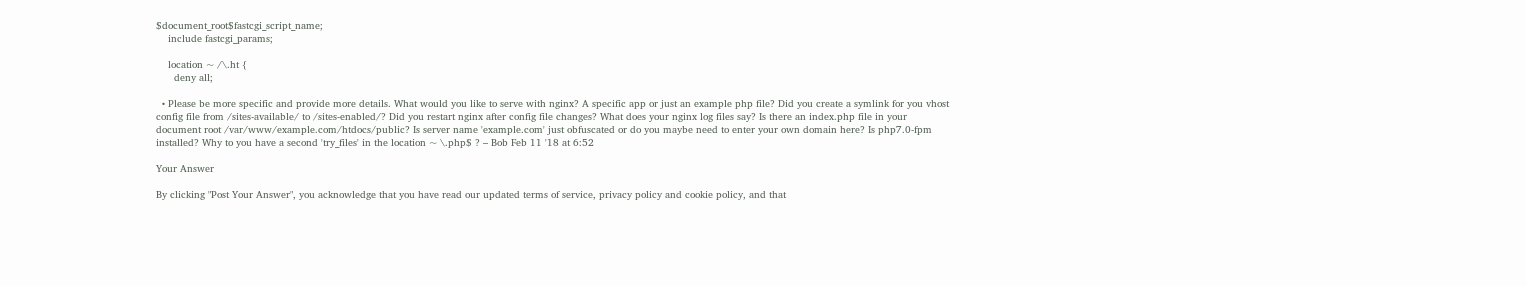$document_root$fastcgi_script_name;
    include fastcgi_params;

    location ~ /\.ht {
      deny all;

  • Please be more specific and provide more details. What would you like to serve with nginx? A specific app or just an example php file? Did you create a symlink for you vhost config file from /sites-available/ to /sites-enabled/? Did you restart nginx after config file changes? What does your nginx log files say? Is there an index.php file in your document root /var/www/example.com/htdocs/public? Is server name 'example.com' just obfuscated or do you maybe need to enter your own domain here? Is php7.0-fpm installed? Why to you have a second 'try_files' in the location ~ \.php$ ? – Bob Feb 11 '18 at 6:52

Your Answer

By clicking "Post Your Answer", you acknowledge that you have read our updated terms of service, privacy policy and cookie policy, and that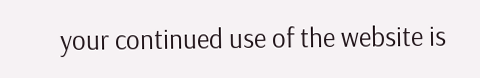your continued use of the website is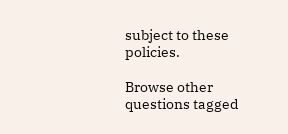subject to these policies.

Browse other questions tagged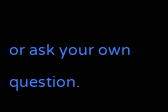or ask your own question.